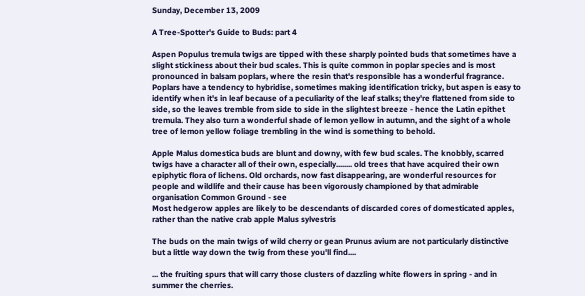Sunday, December 13, 2009

A Tree-Spotter's Guide to Buds: part 4

Aspen Populus tremula twigs are tipped with these sharply pointed buds that sometimes have a slight stickiness about their bud scales. This is quite common in poplar species and is most pronounced in balsam poplars, where the resin that's responsible has a wonderful fragrance. Poplars have a tendency to hybridise, sometimes making identification tricky, but aspen is easy to identify when it's in leaf because of a peculiarity of the leaf stalks; they're flattened from side to side, so the leaves tremble from side to side in the slightest breeze - hence the Latin epithet tremula. They also turn a wonderful shade of lemon yellow in autumn, and the sight of a whole tree of lemon yellow foliage trembling in the wind is something to behold.

Apple Malus domestica buds are blunt and downy, with few bud scales. The knobbly, scarred twigs have a character all of their own, especially........ old trees that have acquired their own epiphytic flora of lichens. Old orchards, now fast disappearing, are wonderful resources for people and wildlife and their cause has been vigorously championed by that admirable organisation Common Ground - see
Most hedgerow apples are likely to be descendants of discarded cores of domesticated apples, rather than the native crab apple Malus sylvestris

The buds on the main twigs of wild cherry or gean Prunus avium are not particularly distinctive but a little way down the twig from these you'll find....

... the fruiting spurs that will carry those clusters of dazzling white flowers in spring - and in summer the cherries.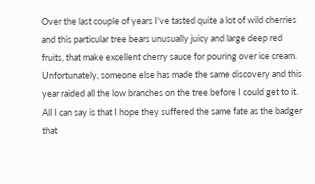Over the last couple of years I've tasted quite a lot of wild cherries and this particular tree bears unusually juicy and large deep red fruits, that make excellent cherry sauce for pouring over ice cream. Unfortunately, someone else has made the same discovery and this year raided all the low branches on the tree before I could get to it. All I can say is that I hope they suffered the same fate as the badger that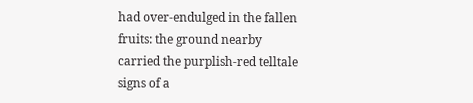had over-endulged in the fallen fruits: the ground nearby carried the purplish-red telltale signs of a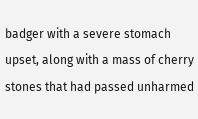badger with a severe stomach upset, along with a mass of cherry stones that had passed unharmed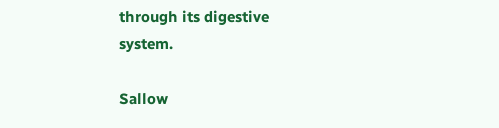through its digestive system.

Sallow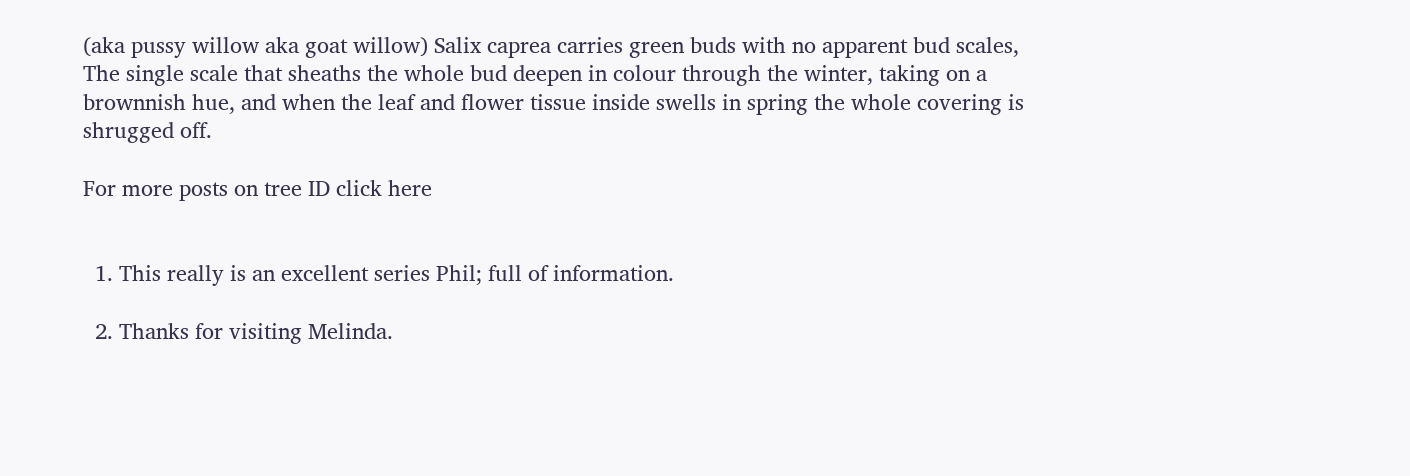(aka pussy willow aka goat willow) Salix caprea carries green buds with no apparent bud scales, The single scale that sheaths the whole bud deepen in colour through the winter, taking on a brownnish hue, and when the leaf and flower tissue inside swells in spring the whole covering is shrugged off.

For more posts on tree ID click here


  1. This really is an excellent series Phil; full of information.

  2. Thanks for visiting Melinda.